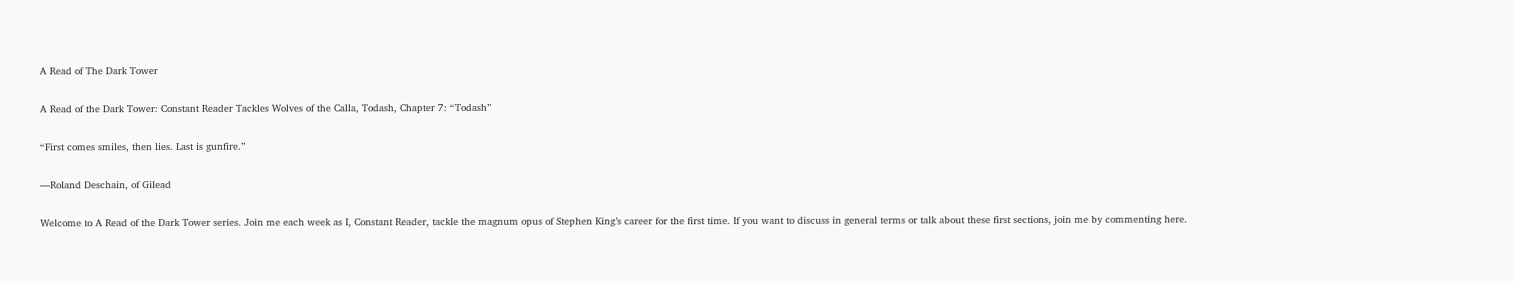A Read of The Dark Tower

A Read of the Dark Tower: Constant Reader Tackles Wolves of the Calla, Todash, Chapter 7: “Todash”

“First comes smiles, then lies. Last is gunfire.”

—Roland Deschain, of Gilead

Welcome to A Read of the Dark Tower series. Join me each week as I, Constant Reader, tackle the magnum opus of Stephen King’s career for the first time. If you want to discuss in general terms or talk about these first sections, join me by commenting here.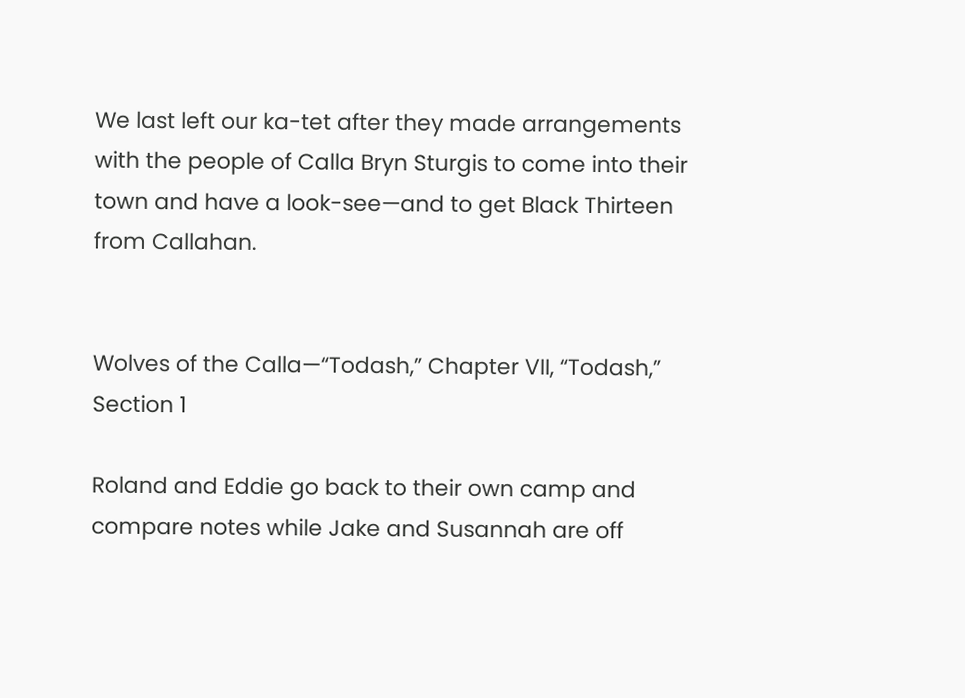We last left our ka-tet after they made arrangements with the people of Calla Bryn Sturgis to come into their town and have a look-see—and to get Black Thirteen from Callahan.


Wolves of the Calla—“Todash,” Chapter VII, “Todash,” Section 1

Roland and Eddie go back to their own camp and compare notes while Jake and Susannah are off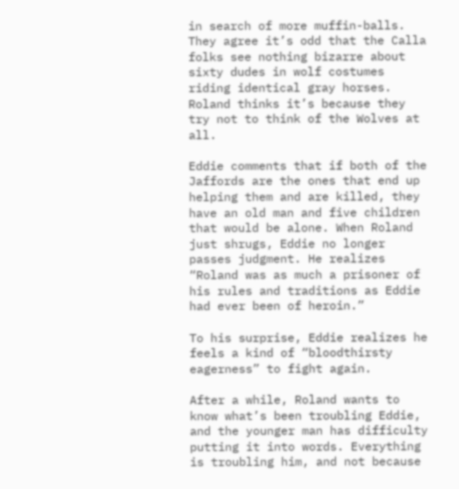in search of more muffin-balls. They agree it’s odd that the Calla folks see nothing bizarre about sixty dudes in wolf costumes riding identical gray horses. Roland thinks it’s because they try not to think of the Wolves at all.

Eddie comments that if both of the Jaffords are the ones that end up helping them and are killed, they have an old man and five children that would be alone. When Roland just shrugs, Eddie no longer passes judgment. He realizes “Roland was as much a prisoner of his rules and traditions as Eddie had ever been of heroin.”

To his surprise, Eddie realizes he feels a kind of “bloodthirsty eagerness” to fight again.

After a while, Roland wants to know what’s been troubling Eddie, and the younger man has difficulty putting it into words. Everything is troubling him, and not because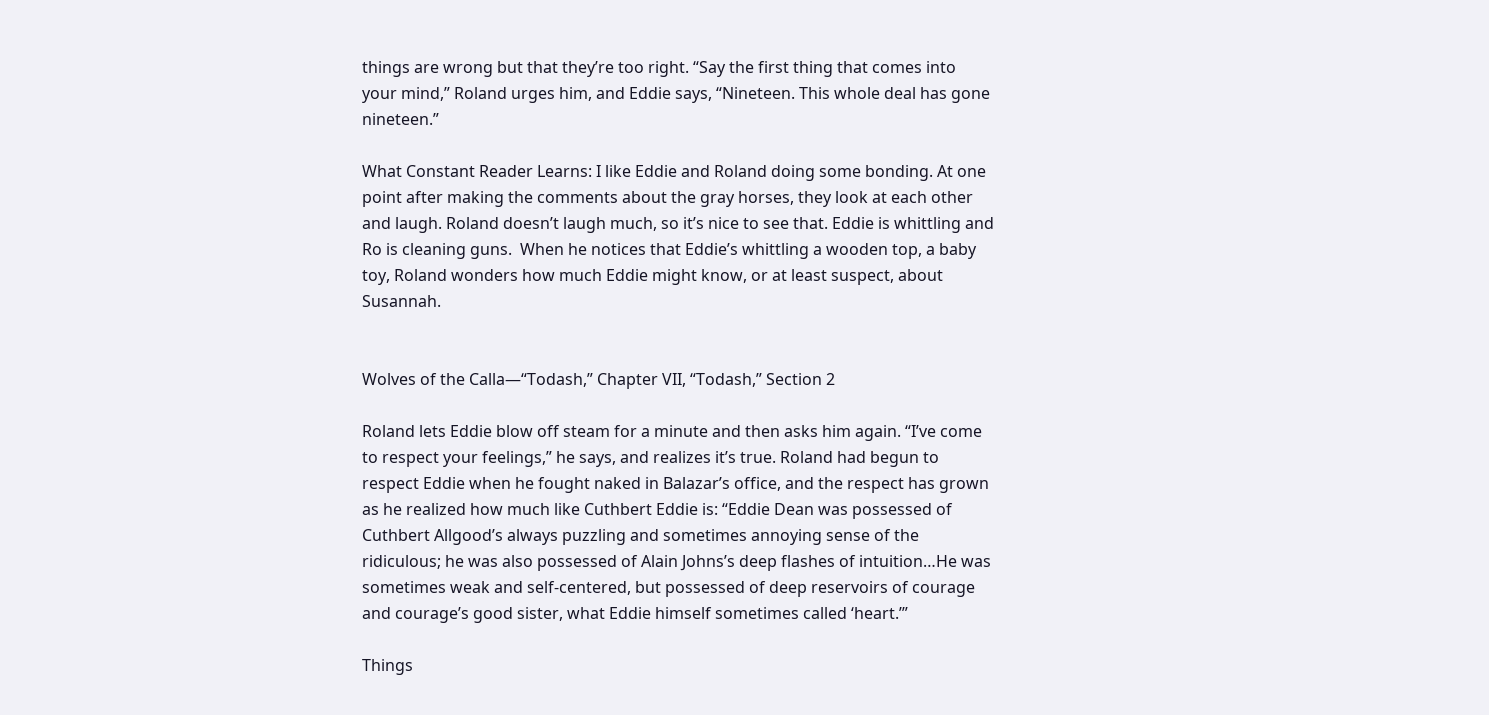things are wrong but that they’re too right. “Say the first thing that comes into your mind,” Roland urges him, and Eddie says, “Nineteen. This whole deal has gone nineteen.”

What Constant Reader Learns: I like Eddie and Roland doing some bonding. At one point after making the comments about the gray horses, they look at each other and laugh. Roland doesn’t laugh much, so it’s nice to see that. Eddie is whittling and Ro is cleaning guns.  When he notices that Eddie’s whittling a wooden top, a baby toy, Roland wonders how much Eddie might know, or at least suspect, about Susannah.


Wolves of the Calla—“Todash,” Chapter VII, “Todash,” Section 2

Roland lets Eddie blow off steam for a minute and then asks him again. “I’ve come to respect your feelings,” he says, and realizes it’s true. Roland had begun to respect Eddie when he fought naked in Balazar’s office, and the respect has grown as he realized how much like Cuthbert Eddie is: “Eddie Dean was possessed of Cuthbert Allgood’s always puzzling and sometimes annoying sense of the ridiculous; he was also possessed of Alain Johns’s deep flashes of intuition…He was sometimes weak and self-centered, but possessed of deep reservoirs of courage and courage’s good sister, what Eddie himself sometimes called ‘heart.’”

Things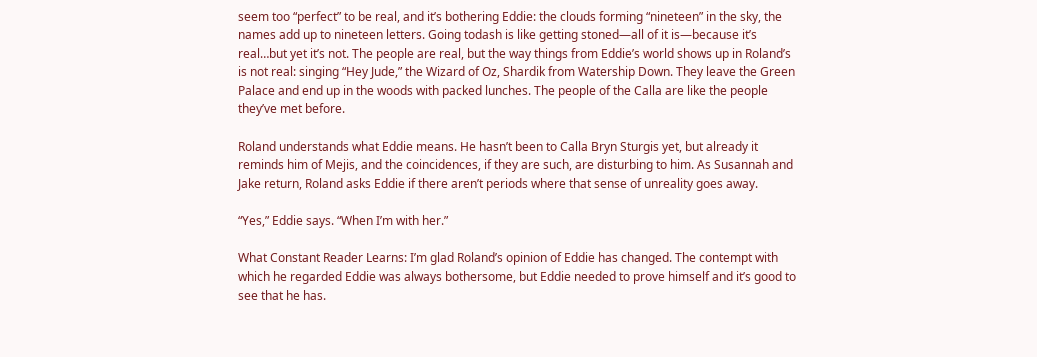seem too “perfect” to be real, and it’s bothering Eddie: the clouds forming “nineteen” in the sky, the names add up to nineteen letters. Going todash is like getting stoned—all of it is—because it’s real…but yet it’s not. The people are real, but the way things from Eddie’s world shows up in Roland’s is not real: singing “Hey Jude,” the Wizard of Oz, Shardik from Watership Down. They leave the Green Palace and end up in the woods with packed lunches. The people of the Calla are like the people they’ve met before.

Roland understands what Eddie means. He hasn’t been to Calla Bryn Sturgis yet, but already it reminds him of Mejis, and the coincidences, if they are such, are disturbing to him. As Susannah and Jake return, Roland asks Eddie if there aren’t periods where that sense of unreality goes away.

“Yes,” Eddie says. “When I’m with her.”

What Constant Reader Learns: I’m glad Roland’s opinion of Eddie has changed. The contempt with which he regarded Eddie was always bothersome, but Eddie needed to prove himself and it’s good to see that he has.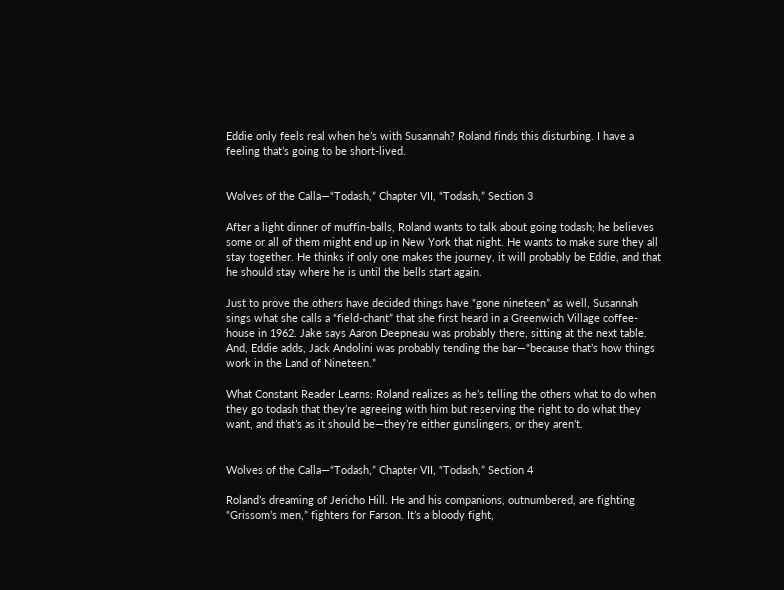Eddie only feels real when he’s with Susannah? Roland finds this disturbing. I have a feeling that’s going to be short-lived.


Wolves of the Calla—“Todash,” Chapter VII, “Todash,” Section 3

After a light dinner of muffin-balls, Roland wants to talk about going todash; he believes some or all of them might end up in New York that night. He wants to make sure they all stay together. He thinks if only one makes the journey, it will probably be Eddie, and that he should stay where he is until the bells start again.

Just to prove the others have decided things have “gone nineteen” as well, Susannah sings what she calls a “field-chant” that she first heard in a Greenwich Village coffee-house in 1962. Jake says Aaron Deepneau was probably there, sitting at the next table. And, Eddie adds, Jack Andolini was probably tending the bar—“because that’s how things work in the Land of Nineteen.”

What Constant Reader Learns: Roland realizes as he’s telling the others what to do when they go todash that they’re agreeing with him but reserving the right to do what they want, and that’s as it should be—they’re either gunslingers, or they aren’t.


Wolves of the Calla—“Todash,” Chapter VII, “Todash,” Section 4

Roland’s dreaming of Jericho Hill. He and his companions, outnumbered, are fighting “Grissom’s men,” fighters for Farson. It’s a bloody fight,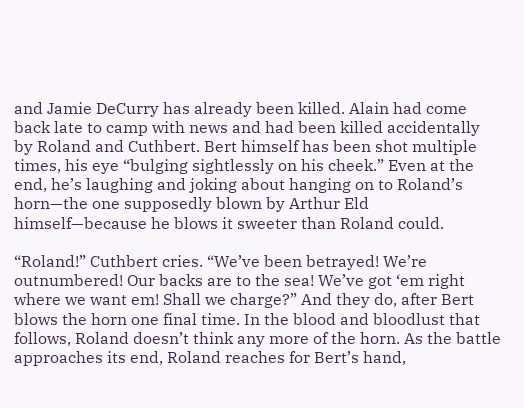and Jamie DeCurry has already been killed. Alain had come back late to camp with news and had been killed accidentally by Roland and Cuthbert. Bert himself has been shot multiple times, his eye “bulging sightlessly on his cheek.” Even at the end, he’s laughing and joking about hanging on to Roland’s horn—the one supposedly blown by Arthur Eld himself—because he blows it sweeter than Roland could.

“Roland!” Cuthbert cries. “We’ve been betrayed! We’re outnumbered! Our backs are to the sea! We’ve got ‘em right where we want em! Shall we charge?” And they do, after Bert blows the horn one final time. In the blood and bloodlust that follows, Roland doesn’t think any more of the horn. As the battle approaches its end, Roland reaches for Bert’s hand,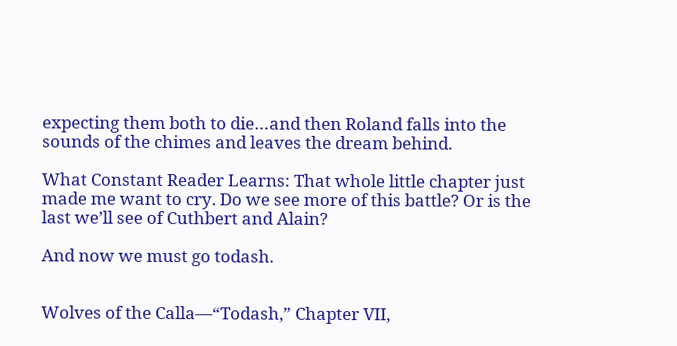expecting them both to die…and then Roland falls into the sounds of the chimes and leaves the dream behind.

What Constant Reader Learns: That whole little chapter just made me want to cry. Do we see more of this battle? Or is the last we’ll see of Cuthbert and Alain?

And now we must go todash.


Wolves of the Calla—“Todash,” Chapter VII,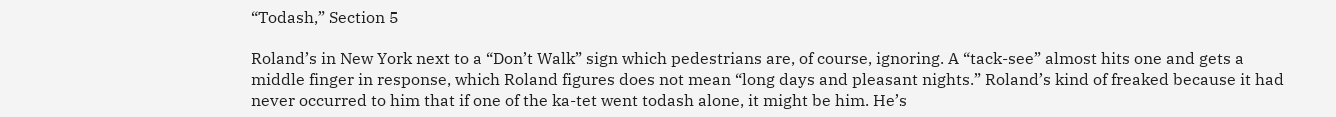“Todash,” Section 5

Roland’s in New York next to a “Don’t Walk” sign which pedestrians are, of course, ignoring. A “tack-see” almost hits one and gets a middle finger in response, which Roland figures does not mean “long days and pleasant nights.” Roland’s kind of freaked because it had never occurred to him that if one of the ka-tet went todash alone, it might be him. He’s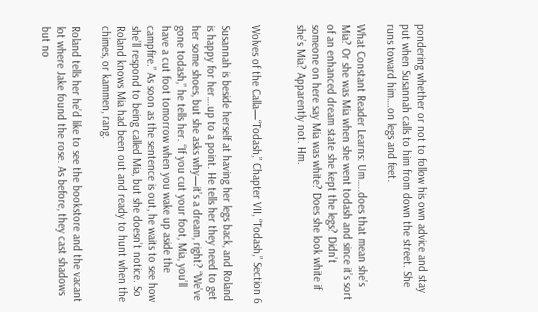pondering whether or not to follow his own advice and stay put when Susannah calls to him from down the street. She runs toward him….on legs and feet.

What Constant Reader Learns: Um…..does that mean she’s Mia? Or she was Mia when she went todash and since it’s sort of an enhanced dream state she kept the legs? Didn’t someone on here say Mia was white? Does she look white if she’s Mia? Apparently not. Hm.


Wolves of the Calla—“Todash,” Chapter VII, “Todash,” Section 6

Susannah is beside herself at having her legs back, and Roland is happy for her….up to a point. He tells her they need to get her some shoes, but she asks why—it’s a dream, right? “We’ve gone todash,” he tells her. “If you cut your foot, Mia, you’ll have a cut foot tomorrow when you wake up aside the campfire.” As soon as the sentence is out, he waits to see how she’ll respond to being called Mia, but she doesn’t notice. So Roland knows Mia had been out and ready to hunt when the chimes, or kammen, rang.

Roland tells her he’d like to see the bookstore and the vacant lot where Jake found the rose. As before, they cast shadows but no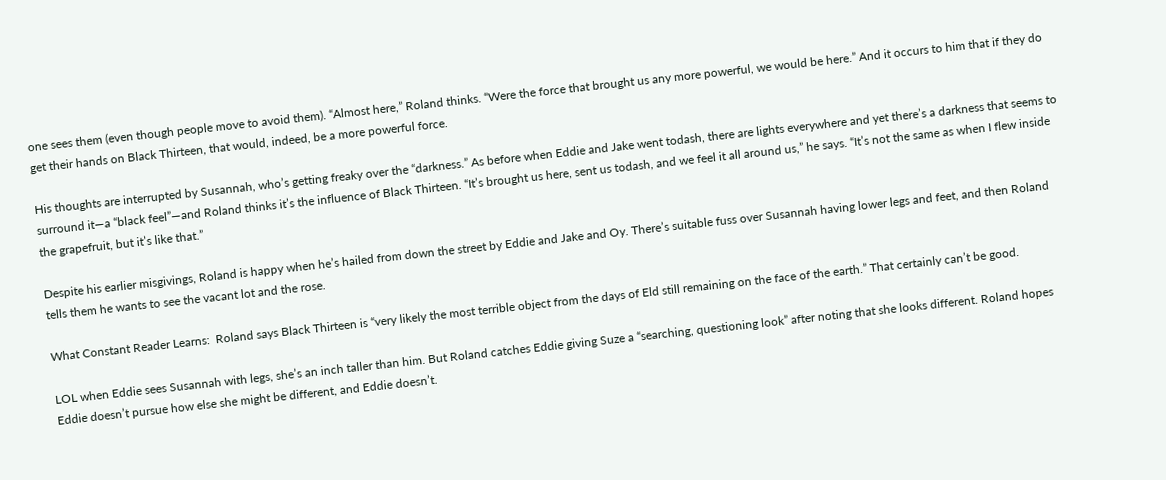one sees them (even though people move to avoid them). “Almost here,” Roland thinks. “Were the force that brought us any more powerful, we would be here.” And it occurs to him that if they do get their hands on Black Thirteen, that would, indeed, be a more powerful force.

His thoughts are interrupted by Susannah, who’s getting freaky over the “darkness.” As before when Eddie and Jake went todash, there are lights everywhere and yet there’s a darkness that seems to surround it—a “black feel”—and Roland thinks it’s the influence of Black Thirteen. “It’s brought us here, sent us todash, and we feel it all around us,” he says. “It’s not the same as when I flew inside the grapefruit, but it’s like that.”

Despite his earlier misgivings, Roland is happy when he’s hailed from down the street by Eddie and Jake and Oy. There’s suitable fuss over Susannah having lower legs and feet, and then Roland tells them he wants to see the vacant lot and the rose.

What Constant Reader Learns:  Roland says Black Thirteen is “very likely the most terrible object from the days of Eld still remaining on the face of the earth.” That certainly can’t be good.

LOL when Eddie sees Susannah with legs, she’s an inch taller than him. But Roland catches Eddie giving Suze a “searching, questioning look” after noting that she looks different. Roland hopes Eddie doesn’t pursue how else she might be different, and Eddie doesn’t.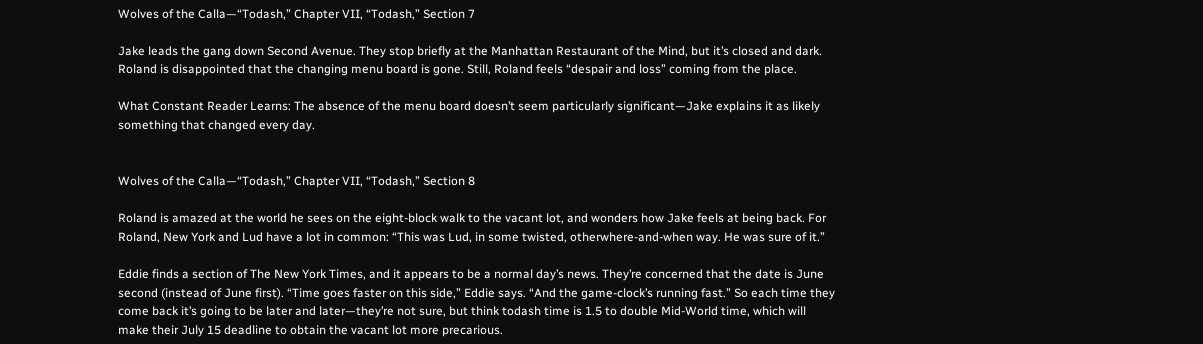Wolves of the Calla—“Todash,” Chapter VII, “Todash,” Section 7

Jake leads the gang down Second Avenue. They stop briefly at the Manhattan Restaurant of the Mind, but it’s closed and dark. Roland is disappointed that the changing menu board is gone. Still, Roland feels “despair and loss” coming from the place.

What Constant Reader Learns: The absence of the menu board doesn’t seem particularly significant—Jake explains it as likely something that changed every day.


Wolves of the Calla—“Todash,” Chapter VII, “Todash,” Section 8

Roland is amazed at the world he sees on the eight-block walk to the vacant lot, and wonders how Jake feels at being back. For Roland, New York and Lud have a lot in common: “This was Lud, in some twisted, otherwhere-and-when way. He was sure of it.”

Eddie finds a section of The New York Times, and it appears to be a normal day’s news. They’re concerned that the date is June second (instead of June first). “Time goes faster on this side,” Eddie says. “And the game-clock’s running fast.” So each time they come back it’s going to be later and later—they’re not sure, but think todash time is 1.5 to double Mid-World time, which will make their July 15 deadline to obtain the vacant lot more precarious.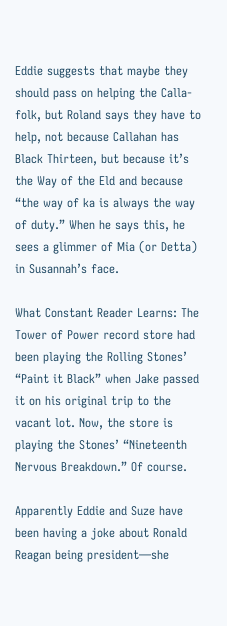Eddie suggests that maybe they should pass on helping the Calla-folk, but Roland says they have to help, not because Callahan has Black Thirteen, but because it’s the Way of the Eld and because “the way of ka is always the way of duty.” When he says this, he sees a glimmer of Mia (or Detta) in Susannah’s face.

What Constant Reader Learns: The Tower of Power record store had been playing the Rolling Stones’ “Paint it Black” when Jake passed it on his original trip to the vacant lot. Now, the store is playing the Stones’ “Nineteenth Nervous Breakdown.” Of course.

Apparently Eddie and Suze have been having a joke about Ronald Reagan being president—she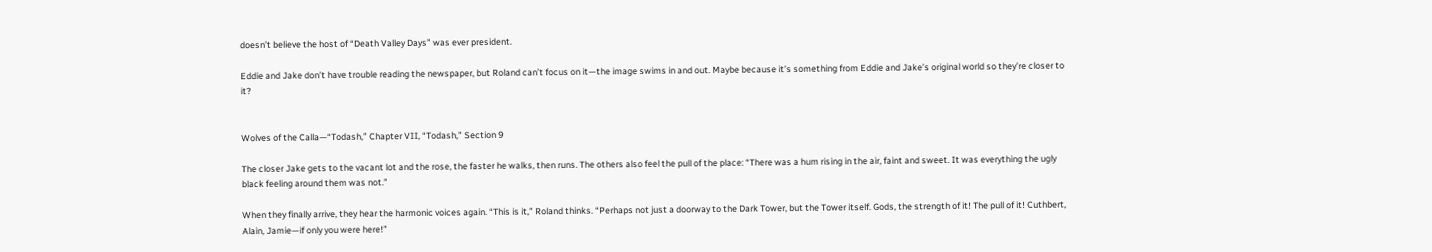doesn’t believe the host of “Death Valley Days” was ever president.

Eddie and Jake don’t have trouble reading the newspaper, but Roland can’t focus on it—the image swims in and out. Maybe because it’s something from Eddie and Jake’s original world so they’re closer to it?


Wolves of the Calla—“Todash,” Chapter VII, “Todash,” Section 9

The closer Jake gets to the vacant lot and the rose, the faster he walks, then runs. The others also feel the pull of the place: “There was a hum rising in the air, faint and sweet. It was everything the ugly black feeling around them was not.”

When they finally arrive, they hear the harmonic voices again. “This is it,” Roland thinks. “Perhaps not just a doorway to the Dark Tower, but the Tower itself. Gods, the strength of it! The pull of it! Cuthbert, Alain, Jamie—if only you were here!”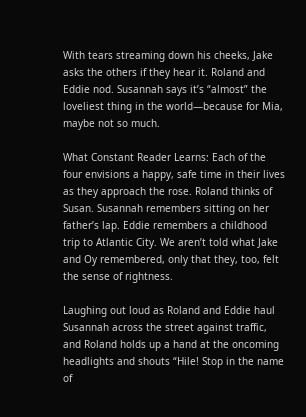With tears streaming down his cheeks, Jake asks the others if they hear it. Roland and Eddie nod. Susannah says it’s “almost” the loveliest thing in the world—because for Mia, maybe not so much.

What Constant Reader Learns: Each of the four envisions a happy, safe time in their lives as they approach the rose. Roland thinks of Susan. Susannah remembers sitting on her father’s lap. Eddie remembers a childhood trip to Atlantic City. We aren’t told what Jake and Oy remembered, only that they, too, felt the sense of rightness.

Laughing out loud as Roland and Eddie haul Susannah across the street against traffic, and Roland holds up a hand at the oncoming headlights and shouts “Hile! Stop in the name of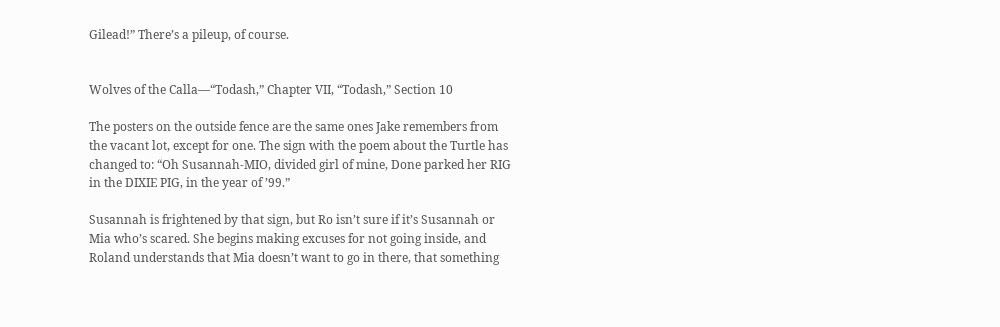Gilead!” There’s a pileup, of course.


Wolves of the Calla—“Todash,” Chapter VII, “Todash,” Section 10

The posters on the outside fence are the same ones Jake remembers from the vacant lot, except for one. The sign with the poem about the Turtle has changed to: “Oh Susannah-MIO, divided girl of mine, Done parked her RIG in the DIXIE PIG, in the year of ’99.”

Susannah is frightened by that sign, but Ro isn’t sure if it’s Susannah or Mia who’s scared. She begins making excuses for not going inside, and Roland understands that Mia doesn’t want to go in there, that something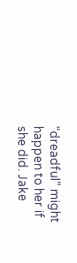“dreadful” might happen to her if she did. Jake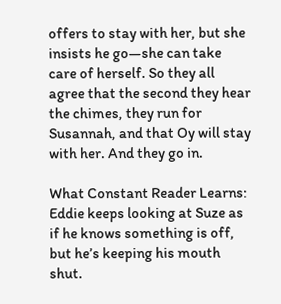offers to stay with her, but she insists he go—she can take care of herself. So they all agree that the second they hear the chimes, they run for Susannah, and that Oy will stay with her. And they go in.

What Constant Reader Learns: Eddie keeps looking at Suze as if he knows something is off, but he’s keeping his mouth shut.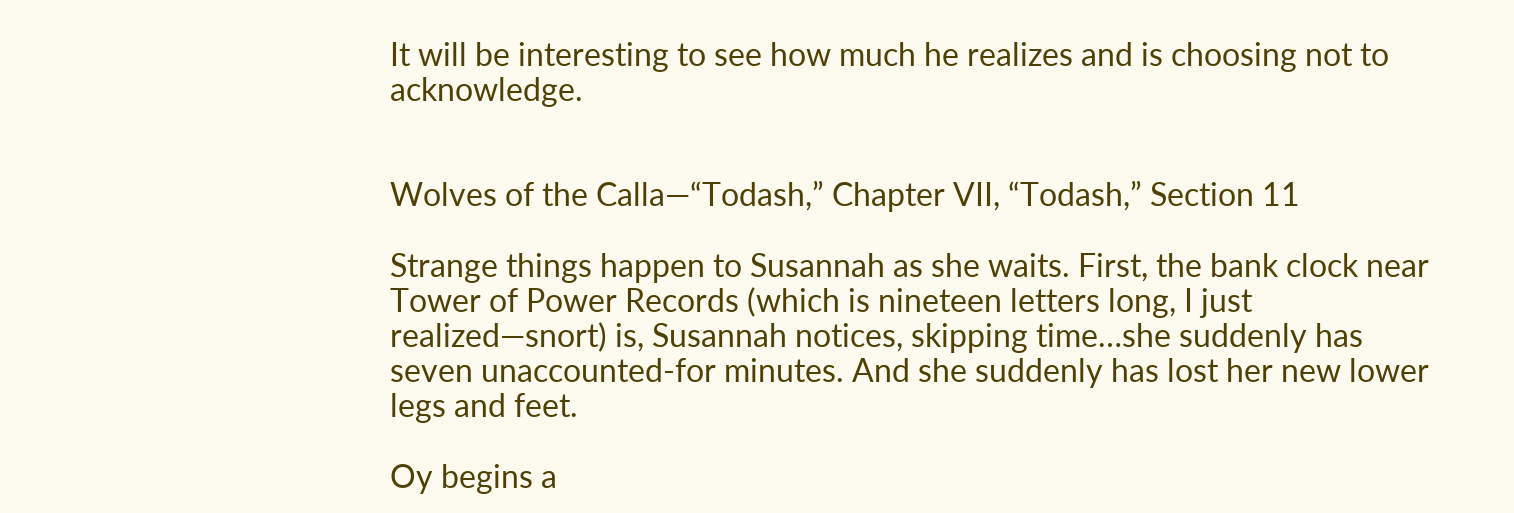It will be interesting to see how much he realizes and is choosing not to acknowledge.


Wolves of the Calla—“Todash,” Chapter VII, “Todash,” Section 11

Strange things happen to Susannah as she waits. First, the bank clock near Tower of Power Records (which is nineteen letters long, I just realized—snort) is, Susannah notices, skipping time…she suddenly has seven unaccounted-for minutes. And she suddenly has lost her new lower legs and feet.

Oy begins a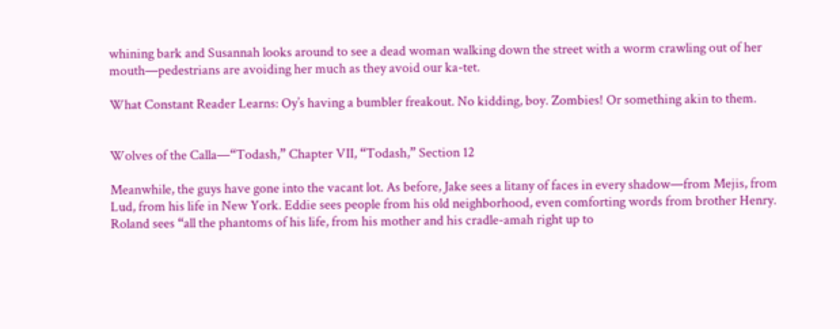whining bark and Susannah looks around to see a dead woman walking down the street with a worm crawling out of her mouth—pedestrians are avoiding her much as they avoid our ka-tet.

What Constant Reader Learns: Oy’s having a bumbler freakout. No kidding, boy. Zombies! Or something akin to them.


Wolves of the Calla—“Todash,” Chapter VII, “Todash,” Section 12

Meanwhile, the guys have gone into the vacant lot. As before, Jake sees a litany of faces in every shadow—from Mejis, from Lud, from his life in New York. Eddie sees people from his old neighborhood, even comforting words from brother Henry. Roland sees “all the phantoms of his life, from his mother and his cradle-amah right up to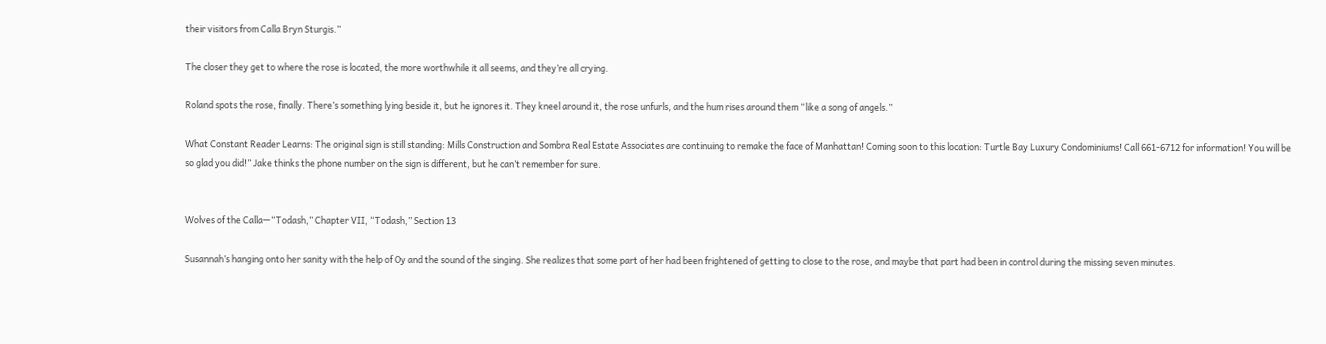their visitors from Calla Bryn Sturgis.”

The closer they get to where the rose is located, the more worthwhile it all seems, and they’re all crying.

Roland spots the rose, finally. There’s something lying beside it, but he ignores it. They kneel around it, the rose unfurls, and the hum rises around them “like a song of angels.”

What Constant Reader Learns: The original sign is still standing: Mills Construction and Sombra Real Estate Associates are continuing to remake the face of Manhattan! Coming soon to this location: Turtle Bay Luxury Condominiums! Call 661-6712 for information! You will be so glad you did!” Jake thinks the phone number on the sign is different, but he can’t remember for sure.


Wolves of the Calla—“Todash,” Chapter VII, “Todash,” Section 13

Susannah’s hanging onto her sanity with the help of Oy and the sound of the singing. She realizes that some part of her had been frightened of getting to close to the rose, and maybe that part had been in control during the missing seven minutes.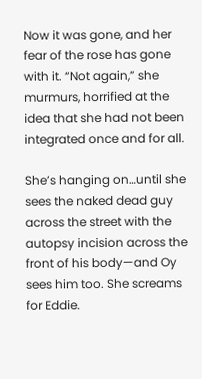Now it was gone, and her fear of the rose has gone with it. “Not again,” she murmurs, horrified at the idea that she had not been integrated once and for all.

She’s hanging on…until she sees the naked dead guy across the street with the autopsy incision across the front of his body—and Oy sees him too. She screams for Eddie.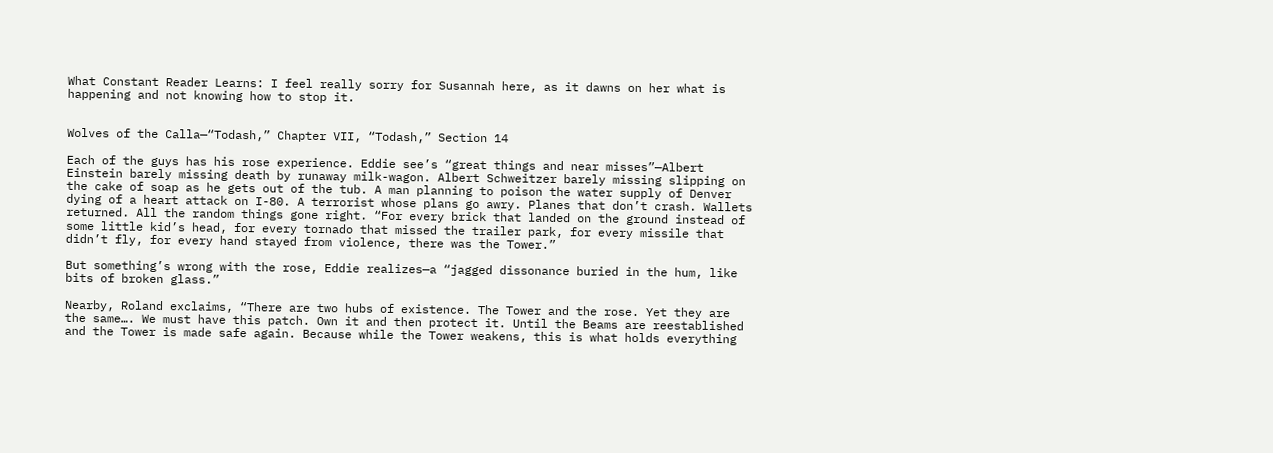What Constant Reader Learns: I feel really sorry for Susannah here, as it dawns on her what is happening and not knowing how to stop it.


Wolves of the Calla—“Todash,” Chapter VII, “Todash,” Section 14

Each of the guys has his rose experience. Eddie see’s “great things and near misses”—Albert Einstein barely missing death by runaway milk-wagon. Albert Schweitzer barely missing slipping on the cake of soap as he gets out of the tub. A man planning to poison the water supply of Denver dying of a heart attack on I-80. A terrorist whose plans go awry. Planes that don’t crash. Wallets returned. All the random things gone right. “For every brick that landed on the ground instead of some little kid’s head, for every tornado that missed the trailer park, for every missile that didn’t fly, for every hand stayed from violence, there was the Tower.”

But something’s wrong with the rose, Eddie realizes—a “jagged dissonance buried in the hum, like bits of broken glass.”

Nearby, Roland exclaims, “There are two hubs of existence. The Tower and the rose. Yet they are the same…. We must have this patch. Own it and then protect it. Until the Beams are reestablished and the Tower is made safe again. Because while the Tower weakens, this is what holds everything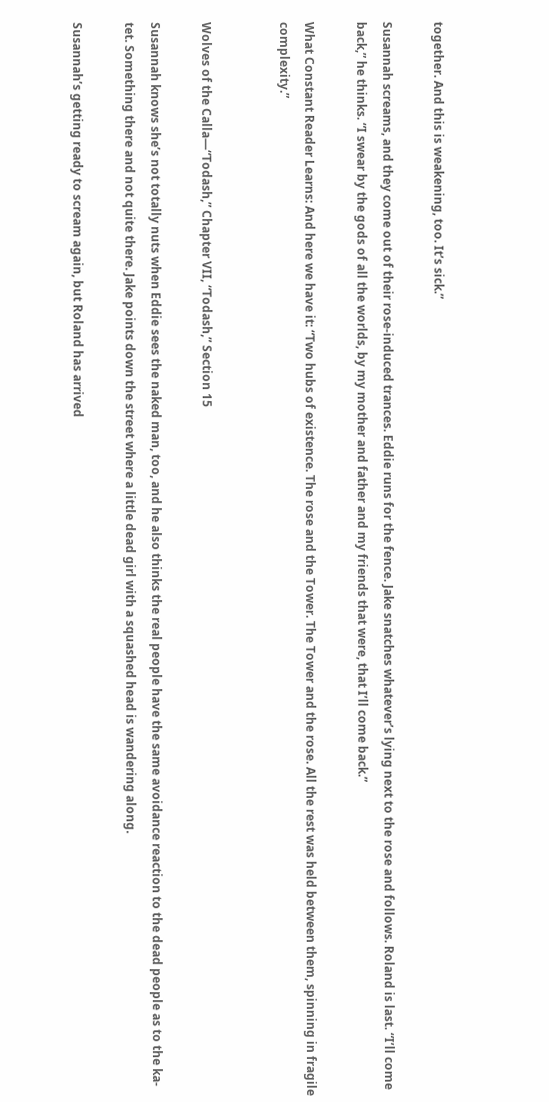together. And this is weakening, too. It’s sick.”

Susannah screams, and they come out of their rose-induced trances. Eddie runs for the fence. Jake snatches whatever’s lying next to the rose and follows. Roland is last. “I’ll come back,” he thinks. “I swear by the gods of all the worlds, by my mother and father and my friends that were, that I’ll come back.”

What Constant Reader Learns: And here we have it: “Two hubs of existence. The rose and the Tower. The Tower and the rose. All the rest was held between them, spinning in fragile complexity.”


Wolves of the Calla—“Todash,” Chapter VII, “Todash,” Section 15

Susannah knows she’s not totally nuts when Eddie sees the naked man, too, and he also thinks the real people have the same avoidance reaction to the dead people as to the ka-tet. Something there and not quite there. Jake points down the street where a little dead girl with a squashed head is wandering along.

Susannah’s getting ready to scream again, but Roland has arrived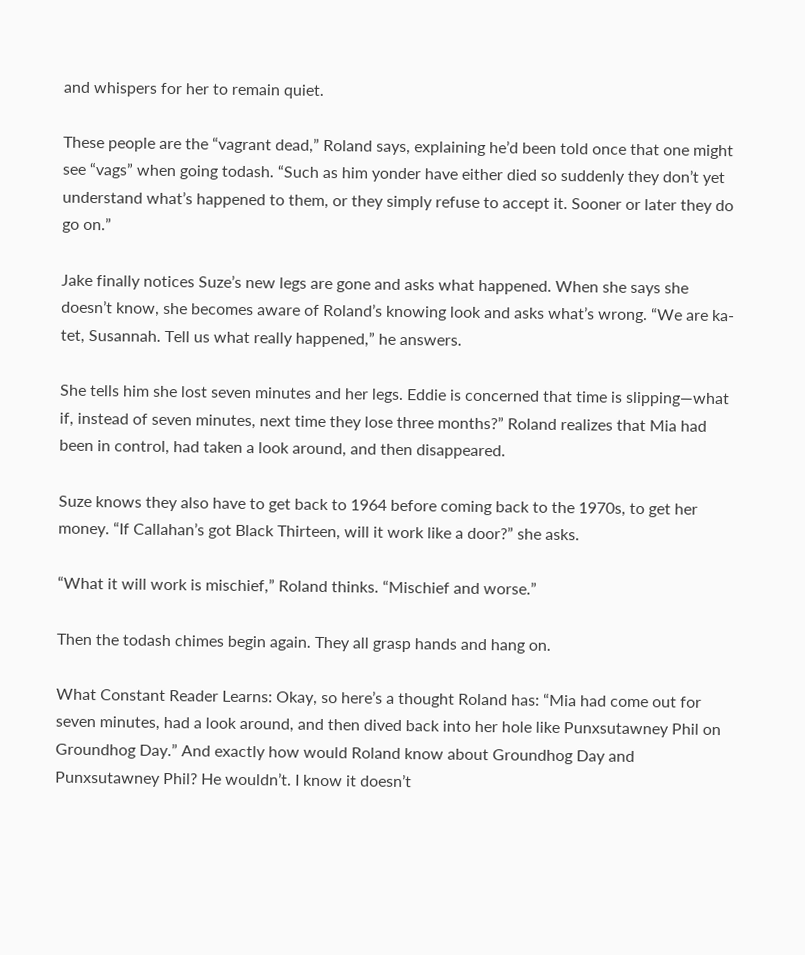and whispers for her to remain quiet.

These people are the “vagrant dead,” Roland says, explaining he’d been told once that one might see “vags” when going todash. “Such as him yonder have either died so suddenly they don’t yet understand what’s happened to them, or they simply refuse to accept it. Sooner or later they do go on.”

Jake finally notices Suze’s new legs are gone and asks what happened. When she says she doesn’t know, she becomes aware of Roland’s knowing look and asks what’s wrong. “We are ka-tet, Susannah. Tell us what really happened,” he answers.

She tells him she lost seven minutes and her legs. Eddie is concerned that time is slipping—what if, instead of seven minutes, next time they lose three months?” Roland realizes that Mia had been in control, had taken a look around, and then disappeared.

Suze knows they also have to get back to 1964 before coming back to the 1970s, to get her money. “If Callahan’s got Black Thirteen, will it work like a door?” she asks.

“What it will work is mischief,” Roland thinks. “Mischief and worse.”

Then the todash chimes begin again. They all grasp hands and hang on.

What Constant Reader Learns: Okay, so here’s a thought Roland has: “Mia had come out for seven minutes, had a look around, and then dived back into her hole like Punxsutawney Phil on Groundhog Day.” And exactly how would Roland know about Groundhog Day and Punxsutawney Phil? He wouldn’t. I know it doesn’t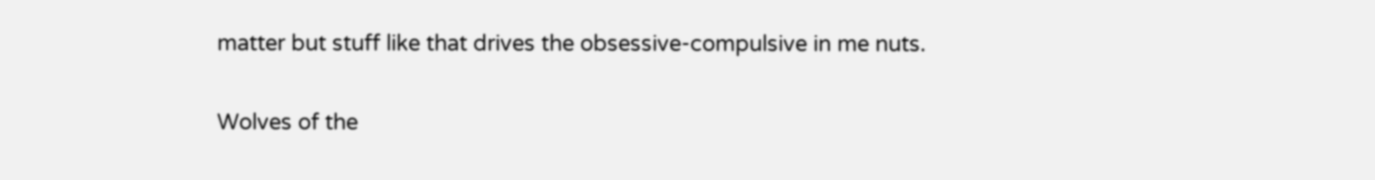matter but stuff like that drives the obsessive-compulsive in me nuts.


Wolves of the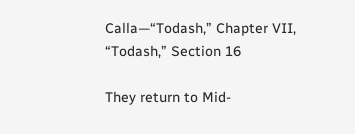Calla—“Todash,” Chapter VII, “Todash,” Section 16

They return to Mid-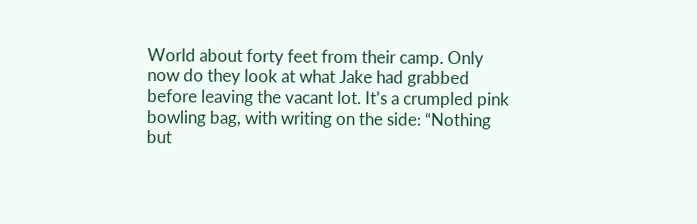World about forty feet from their camp. Only now do they look at what Jake had grabbed before leaving the vacant lot. It’s a crumpled pink bowling bag, with writing on the side: “Nothing but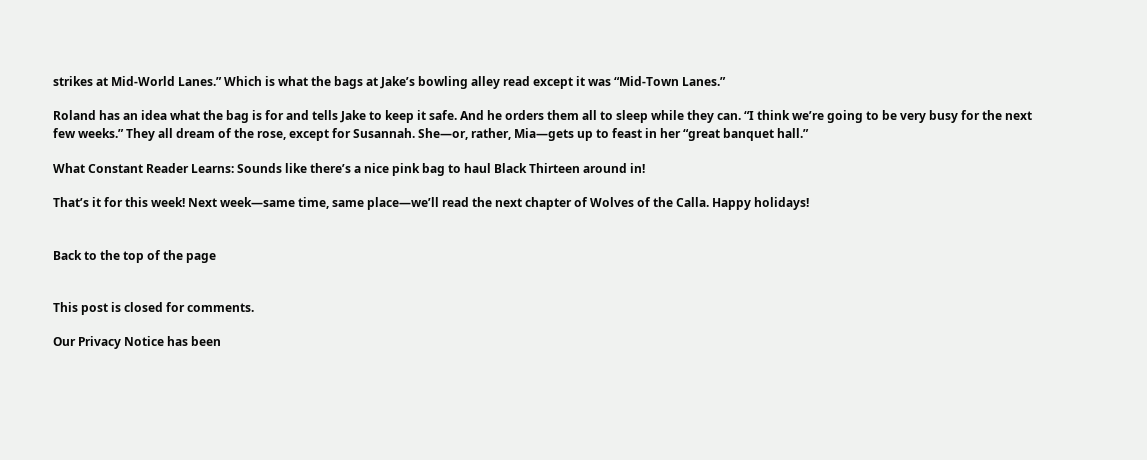strikes at Mid-World Lanes.” Which is what the bags at Jake’s bowling alley read except it was “Mid-Town Lanes.”

Roland has an idea what the bag is for and tells Jake to keep it safe. And he orders them all to sleep while they can. “I think we’re going to be very busy for the next few weeks.” They all dream of the rose, except for Susannah. She—or, rather, Mia—gets up to feast in her “great banquet hall.”

What Constant Reader Learns: Sounds like there’s a nice pink bag to haul Black Thirteen around in!

That’s it for this week! Next week—same time, same place—we’ll read the next chapter of Wolves of the Calla. Happy holidays!


Back to the top of the page


This post is closed for comments.

Our Privacy Notice has been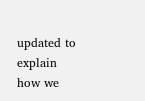updated to explain how we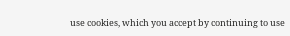use cookies, which you accept by continuing to use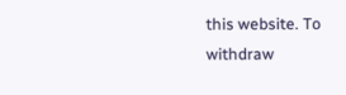this website. To withdraw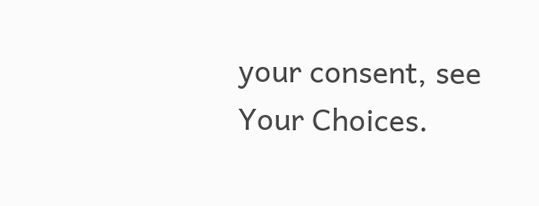your consent, see Your Choices.